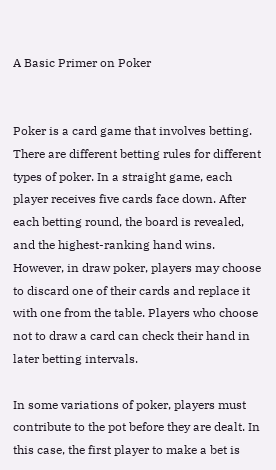A Basic Primer on Poker


Poker is a card game that involves betting. There are different betting rules for different types of poker. In a straight game, each player receives five cards face down. After each betting round, the board is revealed, and the highest-ranking hand wins. However, in draw poker, players may choose to discard one of their cards and replace it with one from the table. Players who choose not to draw a card can check their hand in later betting intervals.

In some variations of poker, players must contribute to the pot before they are dealt. In this case, the first player to make a bet is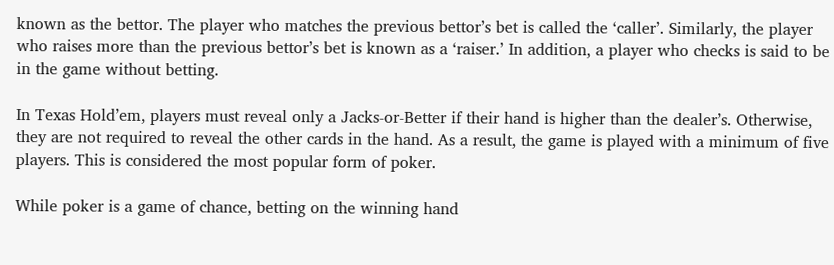known as the bettor. The player who matches the previous bettor’s bet is called the ‘caller’. Similarly, the player who raises more than the previous bettor’s bet is known as a ‘raiser.’ In addition, a player who checks is said to be in the game without betting.

In Texas Hold’em, players must reveal only a Jacks-or-Better if their hand is higher than the dealer’s. Otherwise, they are not required to reveal the other cards in the hand. As a result, the game is played with a minimum of five players. This is considered the most popular form of poker.

While poker is a game of chance, betting on the winning hand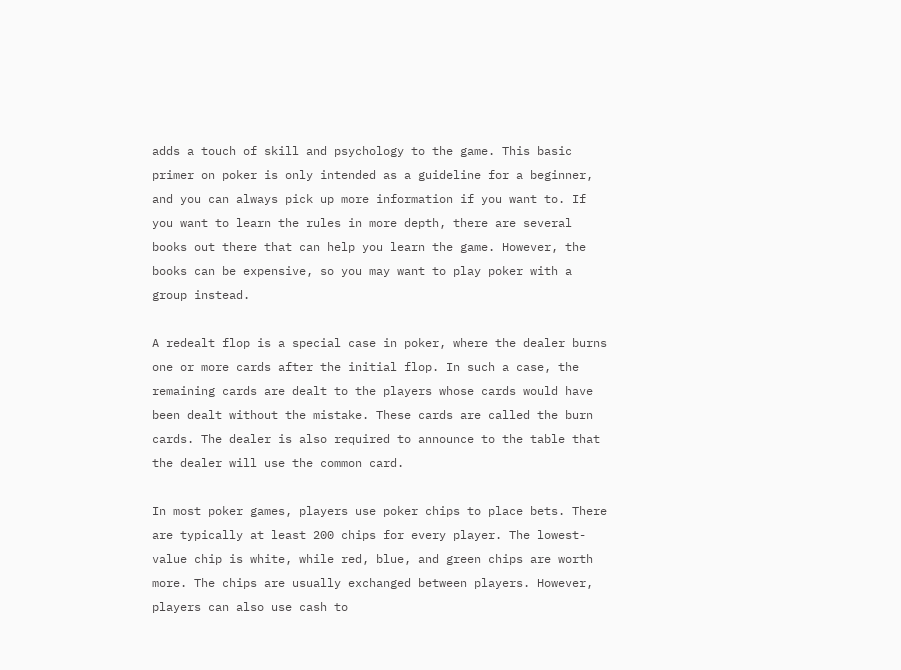adds a touch of skill and psychology to the game. This basic primer on poker is only intended as a guideline for a beginner, and you can always pick up more information if you want to. If you want to learn the rules in more depth, there are several books out there that can help you learn the game. However, the books can be expensive, so you may want to play poker with a group instead.

A redealt flop is a special case in poker, where the dealer burns one or more cards after the initial flop. In such a case, the remaining cards are dealt to the players whose cards would have been dealt without the mistake. These cards are called the burn cards. The dealer is also required to announce to the table that the dealer will use the common card.

In most poker games, players use poker chips to place bets. There are typically at least 200 chips for every player. The lowest-value chip is white, while red, blue, and green chips are worth more. The chips are usually exchanged between players. However, players can also use cash to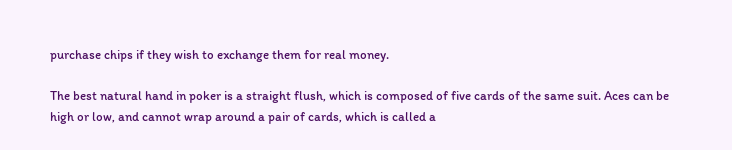purchase chips if they wish to exchange them for real money.

The best natural hand in poker is a straight flush, which is composed of five cards of the same suit. Aces can be high or low, and cannot wrap around a pair of cards, which is called a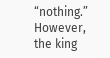“nothing.” However, the king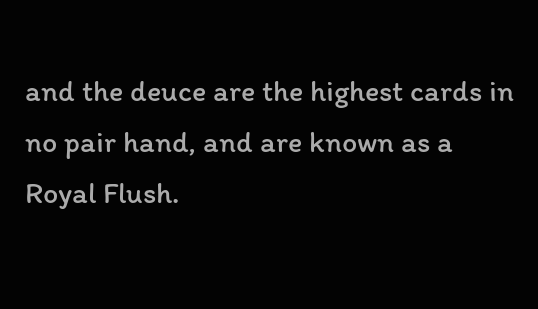and the deuce are the highest cards in no pair hand, and are known as a Royal Flush.